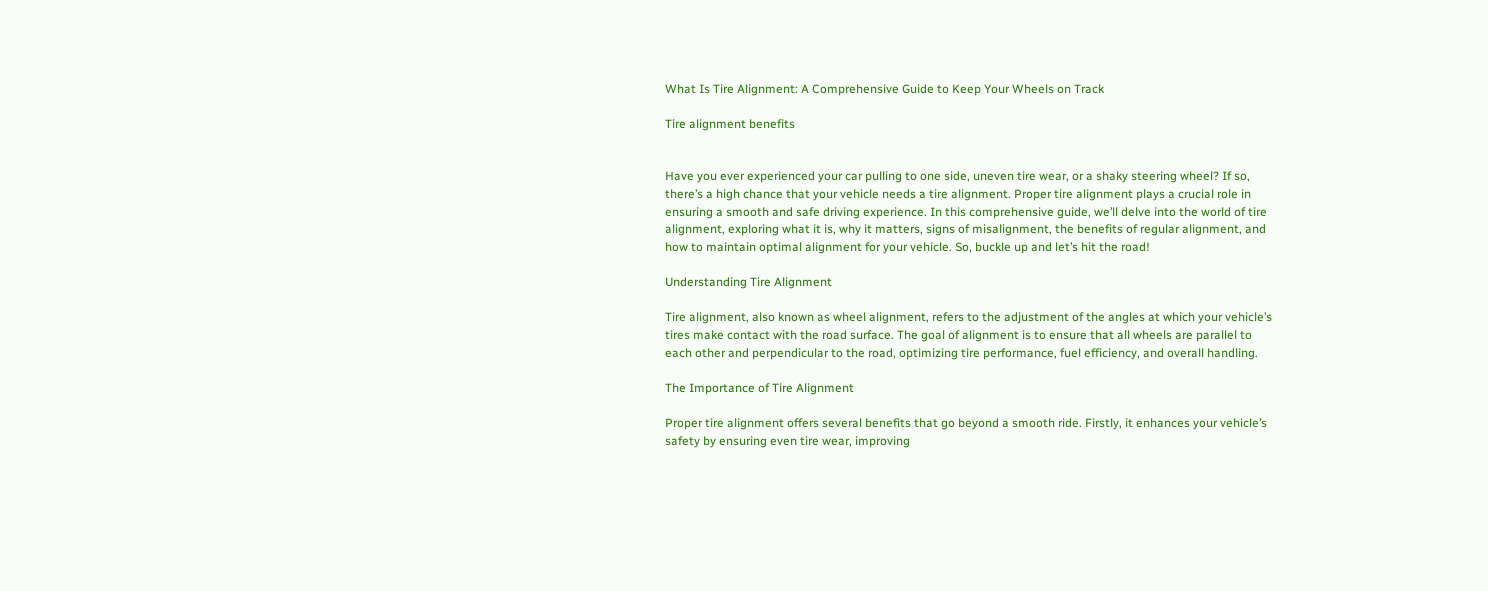What Is Tire Alignment: A Comprehensive Guide to Keep Your Wheels on Track

Tire alignment benefits


Have you ever experienced your car pulling to one side, uneven tire wear, or a shaky steering wheel? If so, there’s a high chance that your vehicle needs a tire alignment. Proper tire alignment plays a crucial role in ensuring a smooth and safe driving experience. In this comprehensive guide, we’ll delve into the world of tire alignment, exploring what it is, why it matters, signs of misalignment, the benefits of regular alignment, and how to maintain optimal alignment for your vehicle. So, buckle up and let’s hit the road!

Understanding Tire Alignment

Tire alignment, also known as wheel alignment, refers to the adjustment of the angles at which your vehicle’s tires make contact with the road surface. The goal of alignment is to ensure that all wheels are parallel to each other and perpendicular to the road, optimizing tire performance, fuel efficiency, and overall handling.

The Importance of Tire Alignment

Proper tire alignment offers several benefits that go beyond a smooth ride. Firstly, it enhances your vehicle’s safety by ensuring even tire wear, improving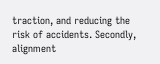traction, and reducing the risk of accidents. Secondly, alignment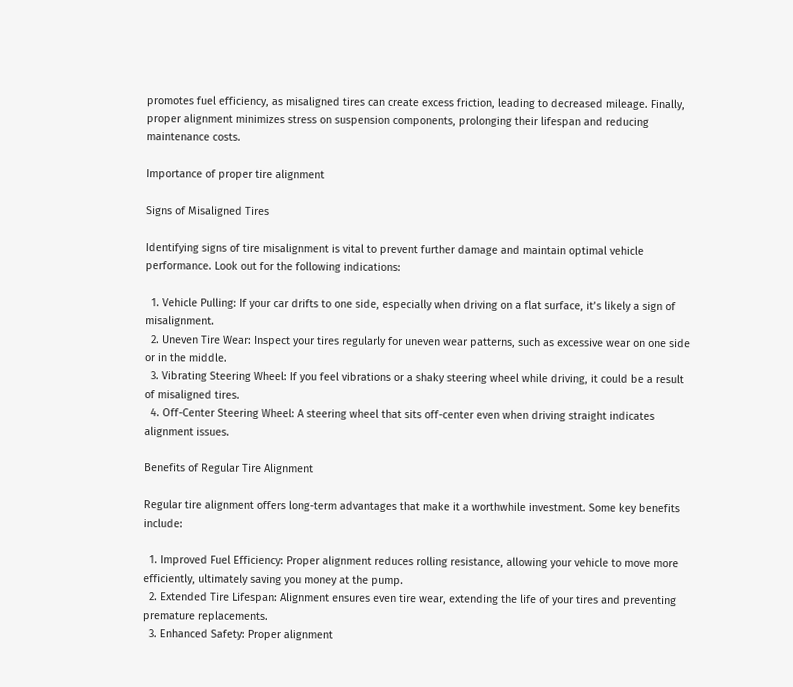promotes fuel efficiency, as misaligned tires can create excess friction, leading to decreased mileage. Finally, proper alignment minimizes stress on suspension components, prolonging their lifespan and reducing maintenance costs.

Importance of proper tire alignment

Signs of Misaligned Tires

Identifying signs of tire misalignment is vital to prevent further damage and maintain optimal vehicle performance. Look out for the following indications:

  1. Vehicle Pulling: If your car drifts to one side, especially when driving on a flat surface, it’s likely a sign of misalignment.
  2. Uneven Tire Wear: Inspect your tires regularly for uneven wear patterns, such as excessive wear on one side or in the middle.
  3. Vibrating Steering Wheel: If you feel vibrations or a shaky steering wheel while driving, it could be a result of misaligned tires.
  4. Off-Center Steering Wheel: A steering wheel that sits off-center even when driving straight indicates alignment issues.

Benefits of Regular Tire Alignment

Regular tire alignment offers long-term advantages that make it a worthwhile investment. Some key benefits include:

  1. Improved Fuel Efficiency: Proper alignment reduces rolling resistance, allowing your vehicle to move more efficiently, ultimately saving you money at the pump.
  2. Extended Tire Lifespan: Alignment ensures even tire wear, extending the life of your tires and preventing premature replacements.
  3. Enhanced Safety: Proper alignment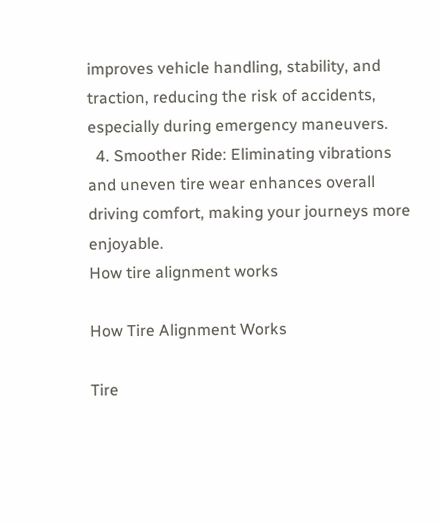improves vehicle handling, stability, and traction, reducing the risk of accidents, especially during emergency maneuvers.
  4. Smoother Ride: Eliminating vibrations and uneven tire wear enhances overall driving comfort, making your journeys more enjoyable.
How tire alignment works

How Tire Alignment Works

Tire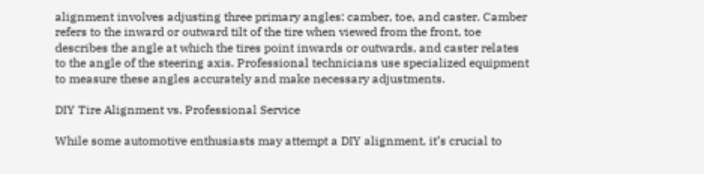alignment involves adjusting three primary angles: camber, toe, and caster. Camber refers to the inward or outward tilt of the tire when viewed from the front, toe describes the angle at which the tires point inwards or outwards, and caster relates to the angle of the steering axis. Professional technicians use specialized equipment to measure these angles accurately and make necessary adjustments.

DIY Tire Alignment vs. Professional Service

While some automotive enthusiasts may attempt a DIY alignment, it’s crucial to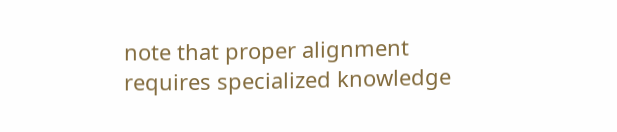note that proper alignment requires specialized knowledge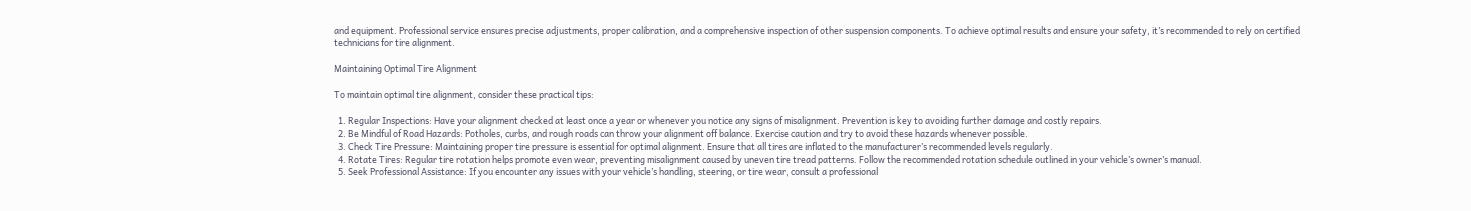and equipment. Professional service ensures precise adjustments, proper calibration, and a comprehensive inspection of other suspension components. To achieve optimal results and ensure your safety, it’s recommended to rely on certified technicians for tire alignment.

Maintaining Optimal Tire Alignment

To maintain optimal tire alignment, consider these practical tips:

  1. Regular Inspections: Have your alignment checked at least once a year or whenever you notice any signs of misalignment. Prevention is key to avoiding further damage and costly repairs.
  2. Be Mindful of Road Hazards: Potholes, curbs, and rough roads can throw your alignment off balance. Exercise caution and try to avoid these hazards whenever possible.
  3. Check Tire Pressure: Maintaining proper tire pressure is essential for optimal alignment. Ensure that all tires are inflated to the manufacturer’s recommended levels regularly.
  4. Rotate Tires: Regular tire rotation helps promote even wear, preventing misalignment caused by uneven tire tread patterns. Follow the recommended rotation schedule outlined in your vehicle’s owner’s manual.
  5. Seek Professional Assistance: If you encounter any issues with your vehicle’s handling, steering, or tire wear, consult a professional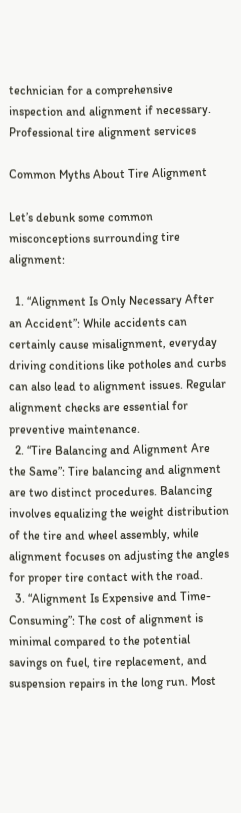technician for a comprehensive inspection and alignment if necessary.
Professional tire alignment services

Common Myths About Tire Alignment

Let’s debunk some common misconceptions surrounding tire alignment:

  1. “Alignment Is Only Necessary After an Accident”: While accidents can certainly cause misalignment, everyday driving conditions like potholes and curbs can also lead to alignment issues. Regular alignment checks are essential for preventive maintenance.
  2. “Tire Balancing and Alignment Are the Same”: Tire balancing and alignment are two distinct procedures. Balancing involves equalizing the weight distribution of the tire and wheel assembly, while alignment focuses on adjusting the angles for proper tire contact with the road.
  3. “Alignment Is Expensive and Time-Consuming”: The cost of alignment is minimal compared to the potential savings on fuel, tire replacement, and suspension repairs in the long run. Most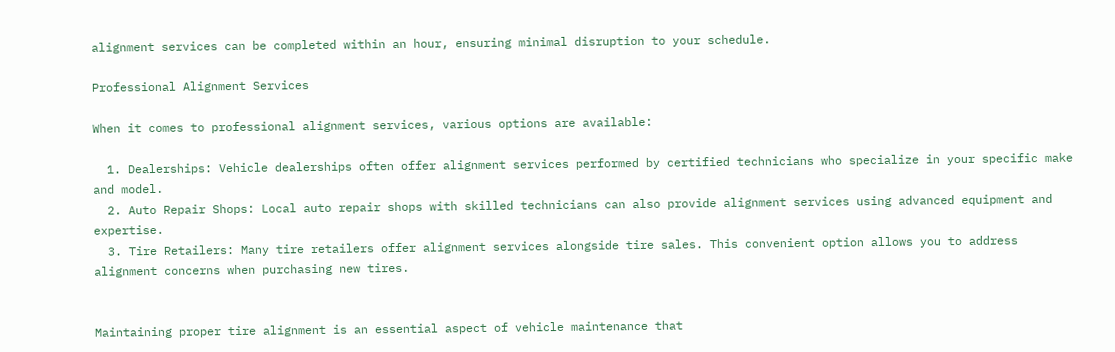alignment services can be completed within an hour, ensuring minimal disruption to your schedule.

Professional Alignment Services

When it comes to professional alignment services, various options are available:

  1. Dealerships: Vehicle dealerships often offer alignment services performed by certified technicians who specialize in your specific make and model.
  2. Auto Repair Shops: Local auto repair shops with skilled technicians can also provide alignment services using advanced equipment and expertise.
  3. Tire Retailers: Many tire retailers offer alignment services alongside tire sales. This convenient option allows you to address alignment concerns when purchasing new tires.


Maintaining proper tire alignment is an essential aspect of vehicle maintenance that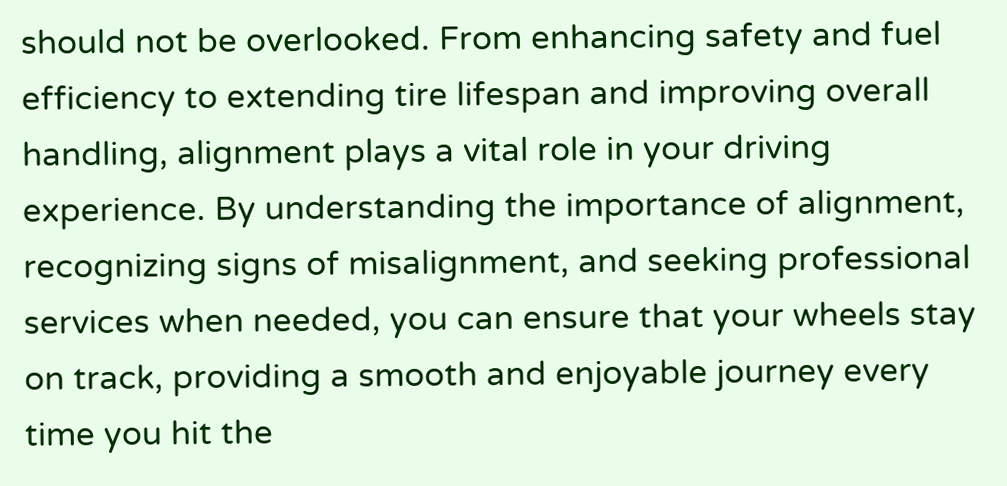should not be overlooked. From enhancing safety and fuel efficiency to extending tire lifespan and improving overall handling, alignment plays a vital role in your driving experience. By understanding the importance of alignment, recognizing signs of misalignment, and seeking professional services when needed, you can ensure that your wheels stay on track, providing a smooth and enjoyable journey every time you hit the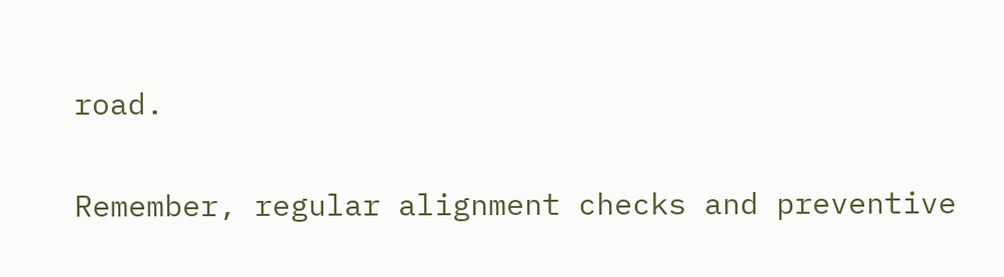road.

Remember, regular alignment checks and preventive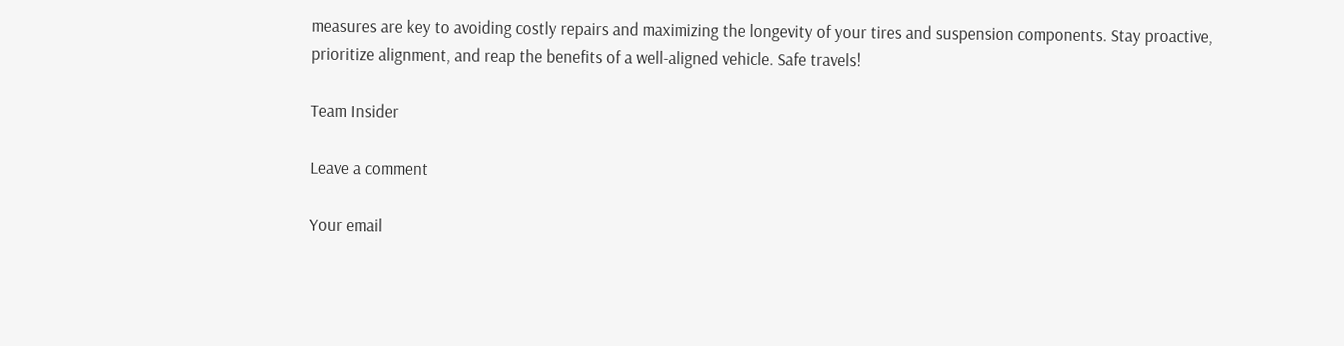measures are key to avoiding costly repairs and maximizing the longevity of your tires and suspension components. Stay proactive, prioritize alignment, and reap the benefits of a well-aligned vehicle. Safe travels!

Team Insider

Leave a comment

Your email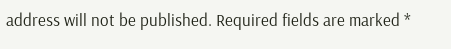address will not be published. Required fields are marked *